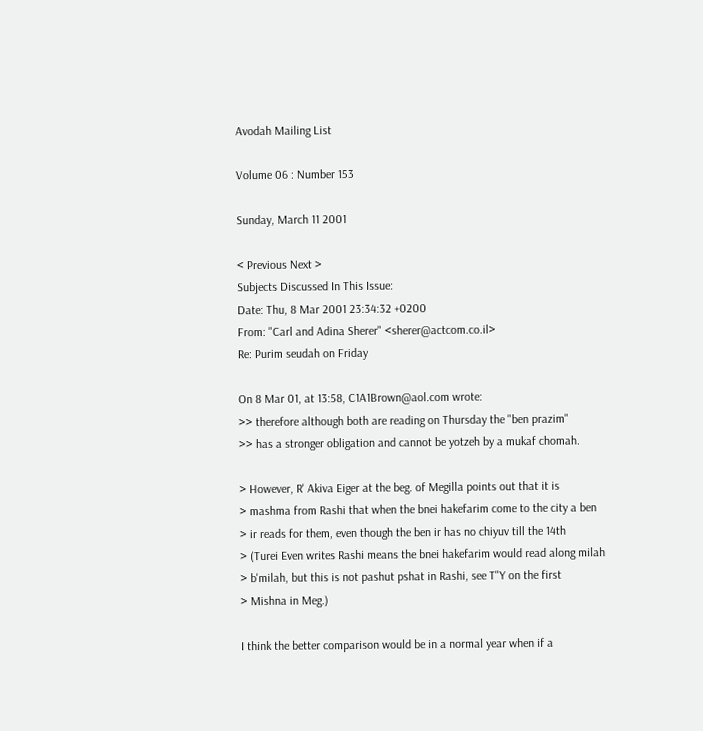Avodah Mailing List

Volume 06 : Number 153

Sunday, March 11 2001

< Previous Next >
Subjects Discussed In This Issue:
Date: Thu, 8 Mar 2001 23:34:32 +0200
From: "Carl and Adina Sherer" <sherer@actcom.co.il>
Re: Purim seudah on Friday

On 8 Mar 01, at 13:58, C1A1Brown@aol.com wrote:
>> therefore although both are reading on Thursday the "ben prazim"
>> has a stronger obligation and cannot be yotzeh by a mukaf chomah.

> However, R' Akiva Eiger at the beg. of Megilla points out that it is
> mashma from Rashi that when the bnei hakefarim come to the city a ben
> ir reads for them, even though the ben ir has no chiyuv till the 14th
> (Turei Even writes Rashi means the bnei hakefarim would read along milah
> b'milah, but this is not pashut pshat in Rashi, see T"Y on the first
> Mishna in Meg.)

I think the better comparison would be in a normal year when if a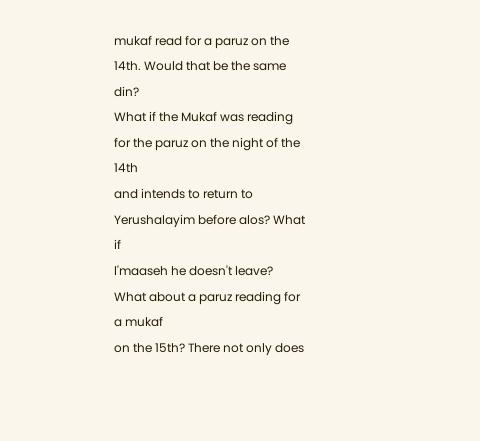mukaf read for a paruz on the 14th. Would that be the same din?
What if the Mukaf was reading for the paruz on the night of the 14th
and intends to return to Yerushalayim before alos? What if
l'maaseh he doesn't leave? What about a paruz reading for a mukaf
on the 15th? There not only does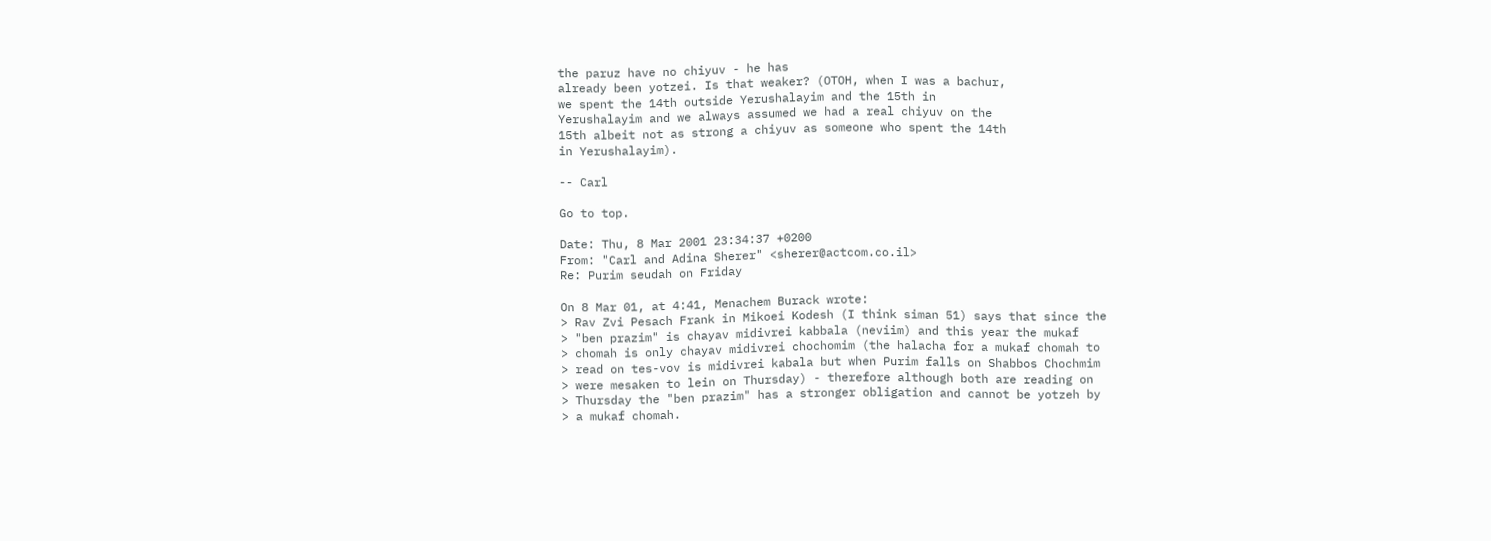the paruz have no chiyuv - he has
already been yotzei. Is that weaker? (OTOH, when I was a bachur,
we spent the 14th outside Yerushalayim and the 15th in
Yerushalayim and we always assumed we had a real chiyuv on the
15th albeit not as strong a chiyuv as someone who spent the 14th
in Yerushalayim).

-- Carl

Go to top.

Date: Thu, 8 Mar 2001 23:34:37 +0200
From: "Carl and Adina Sherer" <sherer@actcom.co.il>
Re: Purim seudah on Friday

On 8 Mar 01, at 4:41, Menachem Burack wrote:
> Rav Zvi Pesach Frank in Mikoei Kodesh (I think siman 51) says that since the
> "ben prazim" is chayav midivrei kabbala (neviim) and this year the mukaf
> chomah is only chayav midivrei chochomim (the halacha for a mukaf chomah to
> read on tes-vov is midivrei kabala but when Purim falls on Shabbos Chochmim
> were mesaken to lein on Thursday) - therefore although both are reading on
> Thursday the "ben prazim" has a stronger obligation and cannot be yotzeh by
> a mukaf chomah.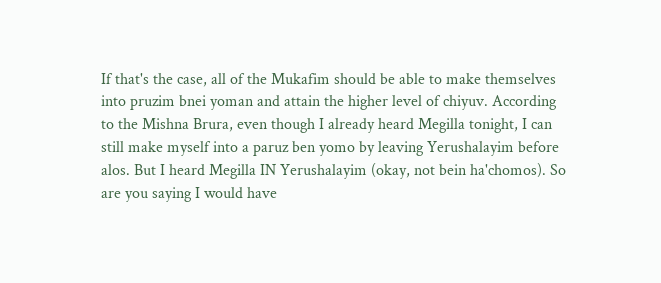If that's the case, all of the Mukafim should be able to make themselves
into pruzim bnei yoman and attain the higher level of chiyuv. According
to the Mishna Brura, even though I already heard Megilla tonight, I can
still make myself into a paruz ben yomo by leaving Yerushalayim before
alos. But I heard Megilla IN Yerushalayim (okay, not bein ha'chomos). So
are you saying I would have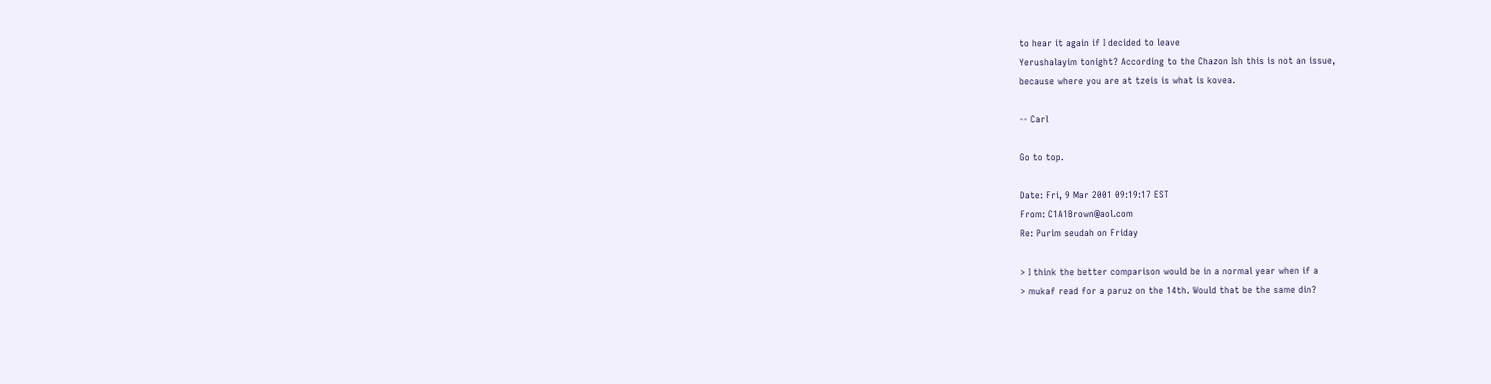to hear it again if I decided to leave
Yerushalayim tonight? According to the Chazon Ish this is not an issue,
because where you are at tzeis is what is kovea.

-- Carl

Go to top.

Date: Fri, 9 Mar 2001 09:19:17 EST
From: C1A1Brown@aol.com
Re: Purim seudah on Friday

> I think the better comparison would be in a normal year when if a
> mukaf read for a paruz on the 14th. Would that be the same din?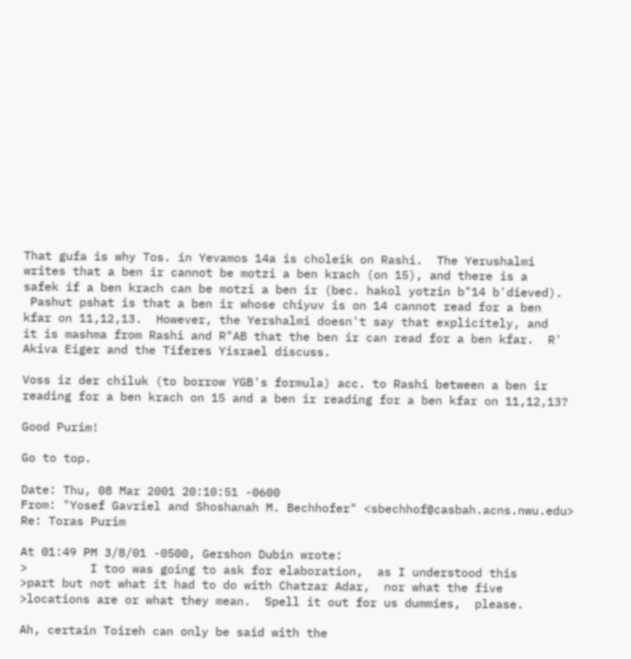That gufa is why Tos. in Yevamos 14a is choleik on Rashi.  The Yerushalmi
writes that a ben ir cannot be motzi a ben krach (on 15), and there is a
safek if a ben krach can be motzi a ben ir (bec. hakol yotzin b"14 b'dieved).
 Pashut pshat is that a ben ir whose chiyuv is on 14 cannot read for a ben
kfar on 11,12,13.  However, the Yershalmi doesn't say that explicitely, and
it is mashma from Rashi and R"AB that the ben ir can read for a ben kfar.  R'
Akiva Eiger and the Tiferes Yisrael discuss.

Voss iz der chiluk (to borrow YGB's formula) acc. to Rashi between a ben ir
reading for a ben krach on 15 and a ben ir reading for a ben kfar on 11,12,13?

Good Purim!

Go to top.

Date: Thu, 08 Mar 2001 20:10:51 -0600
From: "Yosef Gavriel and Shoshanah M. Bechhofer" <sbechhof@casbah.acns.nwu.edu>
Re: Toras Purim

At 01:49 PM 3/8/01 -0500, Gershon Dubin wrote:
>         I too was going to ask for elaboration,  as I understood this
>part but not what it had to do with Chatzar Adar,  nor what the five
>locations are or what they mean.  Spell it out for us dummies,  please.

Ah, certain Toireh can only be said with the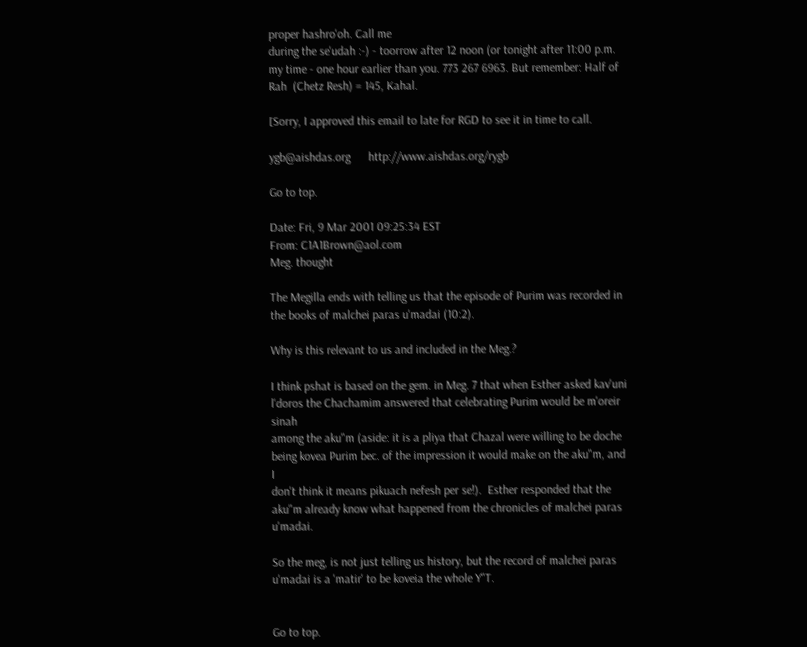proper hashro'oh. Call me
during the se'udah :-) - toorrow after 12 noon (or tonight after 11:00 p.m.
my time - one hour earlier than you. 773 267 6963. But remember: Half of
Rah  (Chetz Resh) = 145, Kahal.

[Sorry, I approved this email to late for RGD to see it in time to call.

ygb@aishdas.org      http://www.aishdas.org/rygb

Go to top.

Date: Fri, 9 Mar 2001 09:25:34 EST
From: C1A1Brown@aol.com
Meg. thought

The Megilla ends with telling us that the episode of Purim was recorded in
the books of malchei paras u'madai (10:2).

Why is this relevant to us and included in the Meg.?

I think pshat is based on the gem. in Meg. 7 that when Esther asked kav'uni
l'doros the Chachamim answered that celebrating Purim would be m'oreir sinah
among the aku"m (aside: it is a pliya that Chazal were willing to be doche
being kovea Purim bec. of the impression it would make on the aku"m, and I
don't think it means pikuach nefesh per se!).  Esther responded that the
aku"m already know what happened from the chronicles of malchei paras u'madai.

So the meg, is not just telling us history, but the record of malchei paras
u'madai is a 'matir' to be koveia the whole Y"T.


Go to top.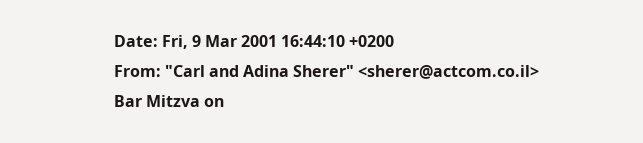Date: Fri, 9 Mar 2001 16:44:10 +0200
From: "Carl and Adina Sherer" <sherer@actcom.co.il>
Bar Mitzva on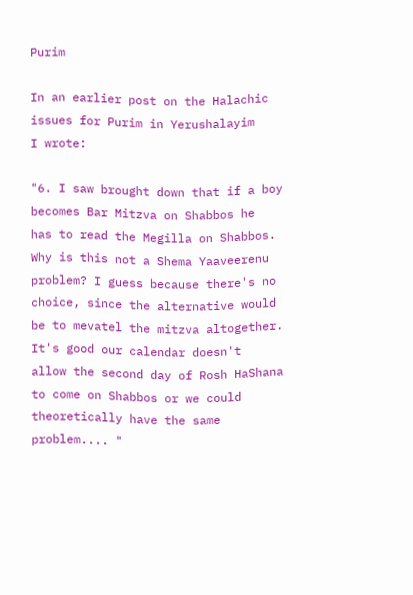Purim

In an earlier post on the Halachic issues for Purim in Yerushalayim
I wrote:

"6. I saw brought down that if a boy becomes Bar Mitzva on Shabbos he
has to read the Megilla on Shabbos. Why is this not a Shema Yaaveerenu
problem? I guess because there's no choice, since the alternative would
be to mevatel the mitzva altogether. It's good our calendar doesn't
allow the second day of Rosh HaShana to come on Shabbos or we could
theoretically have the same problem.... "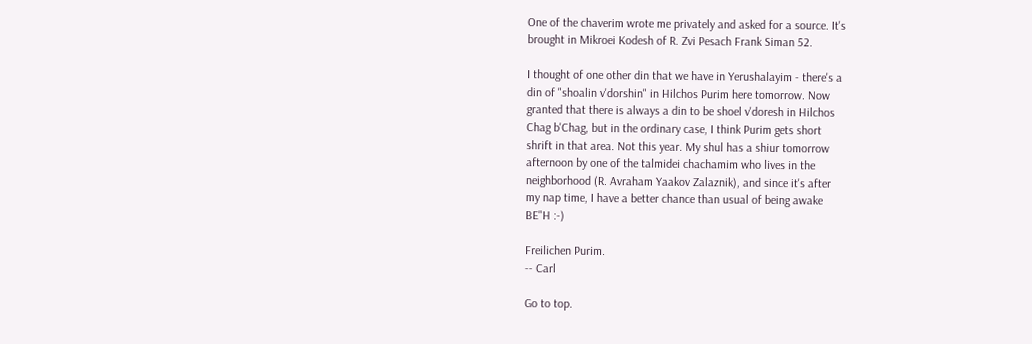One of the chaverim wrote me privately and asked for a source. It's
brought in Mikroei Kodesh of R. Zvi Pesach Frank Siman 52.

I thought of one other din that we have in Yerushalayim - there's a
din of "shoalin v'dorshin" in Hilchos Purim here tomorrow. Now
granted that there is always a din to be shoel v'doresh in Hilchos
Chag b'Chag, but in the ordinary case, I think Purim gets short
shrift in that area. Not this year. My shul has a shiur tomorrow
afternoon by one of the talmidei chachamim who lives in the
neighborhood (R. Avraham Yaakov Zalaznik), and since it's after
my nap time, I have a better chance than usual of being awake
BE"H :-)

Freilichen Purim.
-- Carl

Go to top.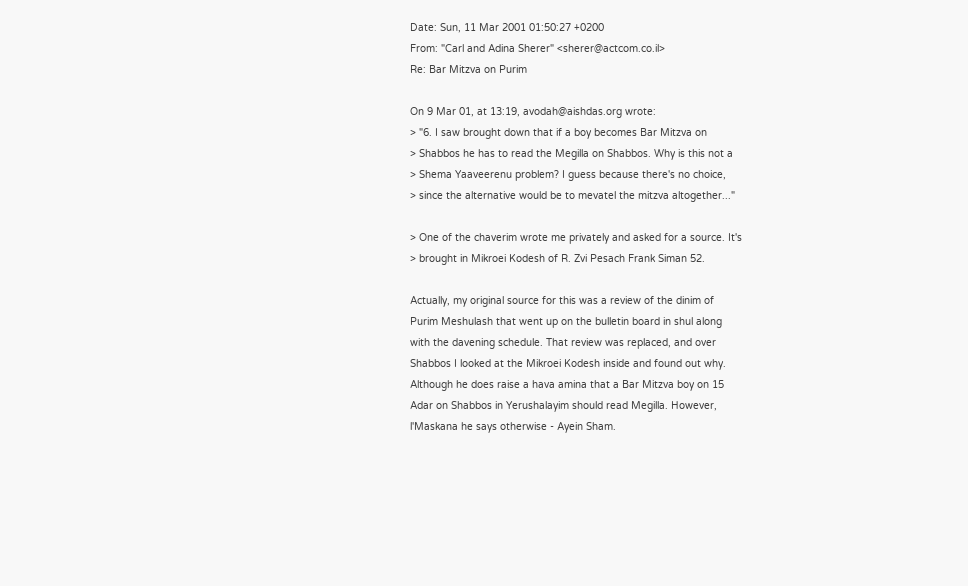Date: Sun, 11 Mar 2001 01:50:27 +0200
From: "Carl and Adina Sherer" <sherer@actcom.co.il>
Re: Bar Mitzva on Purim

On 9 Mar 01, at 13:19, avodah@aishdas.org wrote:
> "6. I saw brought down that if a boy becomes Bar Mitzva on
> Shabbos he has to read the Megilla on Shabbos. Why is this not a
> Shema Yaaveerenu problem? I guess because there's no choice,
> since the alternative would be to mevatel the mitzva altogether..."

> One of the chaverim wrote me privately and asked for a source. It's
> brought in Mikroei Kodesh of R. Zvi Pesach Frank Siman 52.

Actually, my original source for this was a review of the dinim of
Purim Meshulash that went up on the bulletin board in shul along
with the davening schedule. That review was replaced, and over
Shabbos I looked at the Mikroei Kodesh inside and found out why.
Although he does raise a hava amina that a Bar Mitzva boy on 15
Adar on Shabbos in Yerushalayim should read Megilla. However,
l'Maskana he says otherwise - Ayein Sham.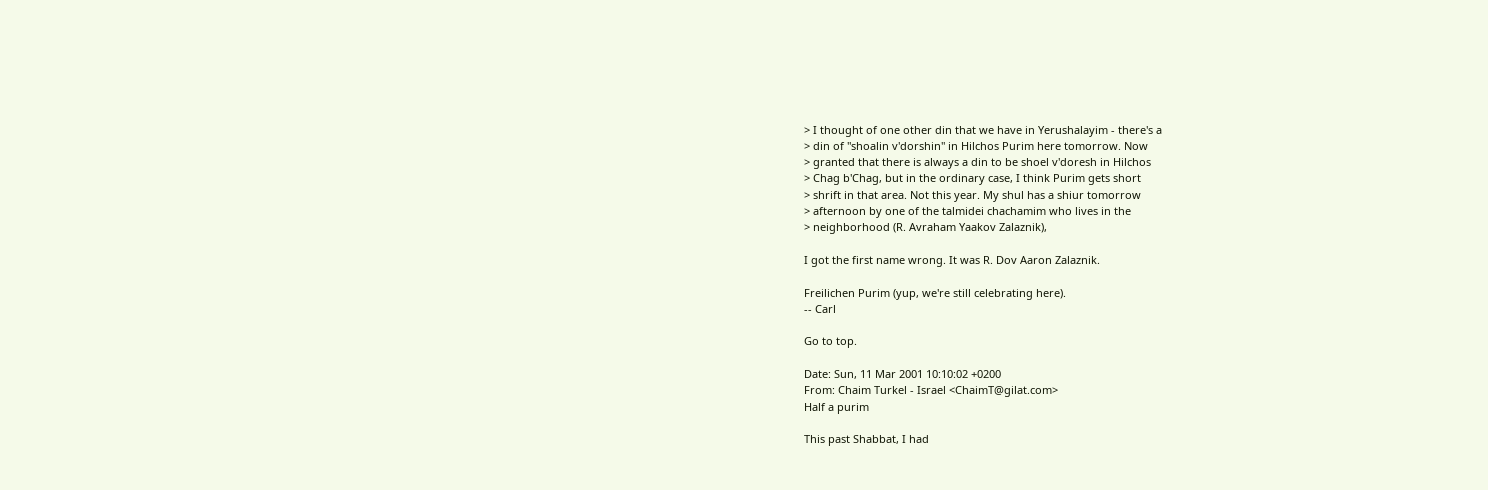> I thought of one other din that we have in Yerushalayim - there's a
> din of "shoalin v'dorshin" in Hilchos Purim here tomorrow. Now
> granted that there is always a din to be shoel v'doresh in Hilchos
> Chag b'Chag, but in the ordinary case, I think Purim gets short
> shrift in that area. Not this year. My shul has a shiur tomorrow
> afternoon by one of the talmidei chachamim who lives in the
> neighborhood (R. Avraham Yaakov Zalaznik),

I got the first name wrong. It was R. Dov Aaron Zalaznik.

Freilichen Purim (yup, we're still celebrating here).
-- Carl

Go to top.

Date: Sun, 11 Mar 2001 10:10:02 +0200
From: Chaim Turkel - Israel <ChaimT@gilat.com>
Half a purim

This past Shabbat, I had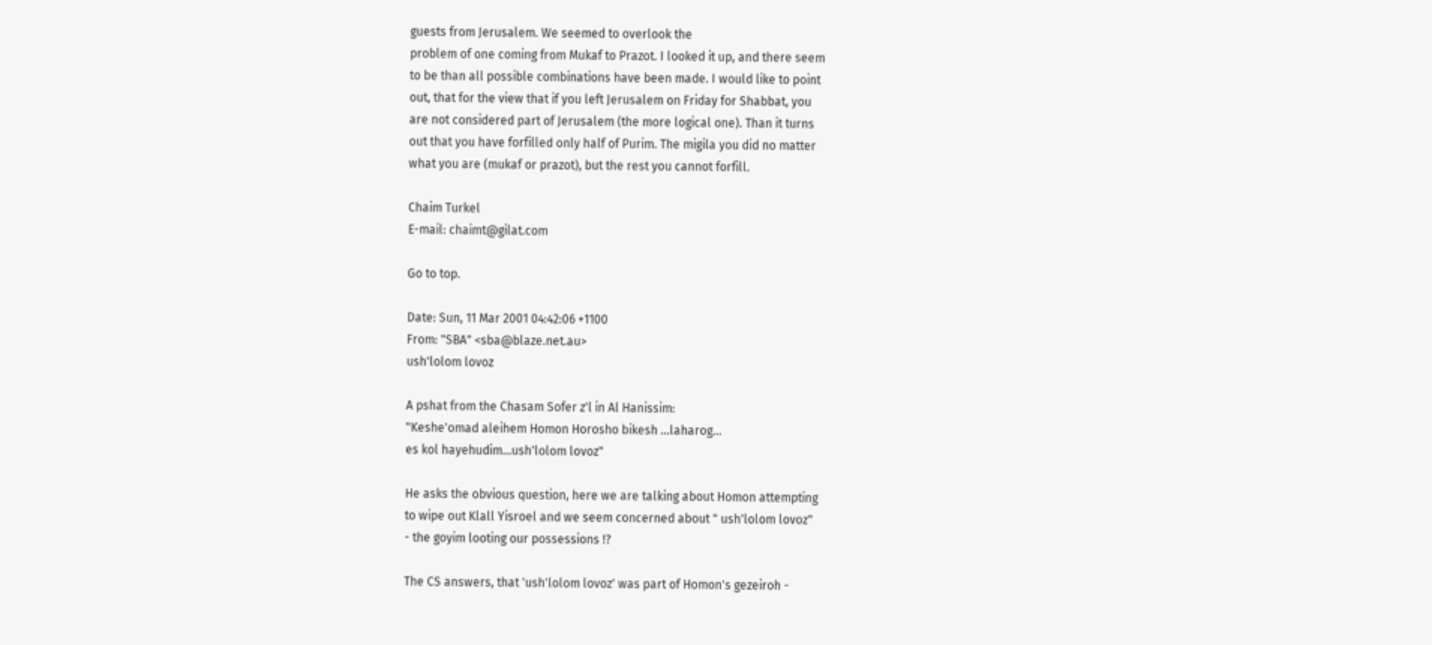guests from Jerusalem. We seemed to overlook the
problem of one coming from Mukaf to Prazot. I looked it up, and there seem
to be than all possible combinations have been made. I would like to point
out, that for the view that if you left Jerusalem on Friday for Shabbat, you
are not considered part of Jerusalem (the more logical one). Than it turns
out that you have forfilled only half of Purim. The migila you did no matter
what you are (mukaf or prazot), but the rest you cannot forfill.

Chaim Turkel
E-mail: chaimt@gilat.com

Go to top.

Date: Sun, 11 Mar 2001 04:42:06 +1100
From: "SBA" <sba@blaze.net.au>
ush'lolom lovoz

A pshat from the Chasam Sofer z'l in Al Hanissim:
"Keshe'omad aleihem Homon Horosho bikesh ...laharog...
es kol hayehudim...ush'lolom lovoz"

He asks the obvious question, here we are talking about Homon attempting
to wipe out Klall Yisroel and we seem concerned about " ush'lolom lovoz"
- the goyim looting our possessions !?

The CS answers, that 'ush'lolom lovoz' was part of Homon's gezeiroh -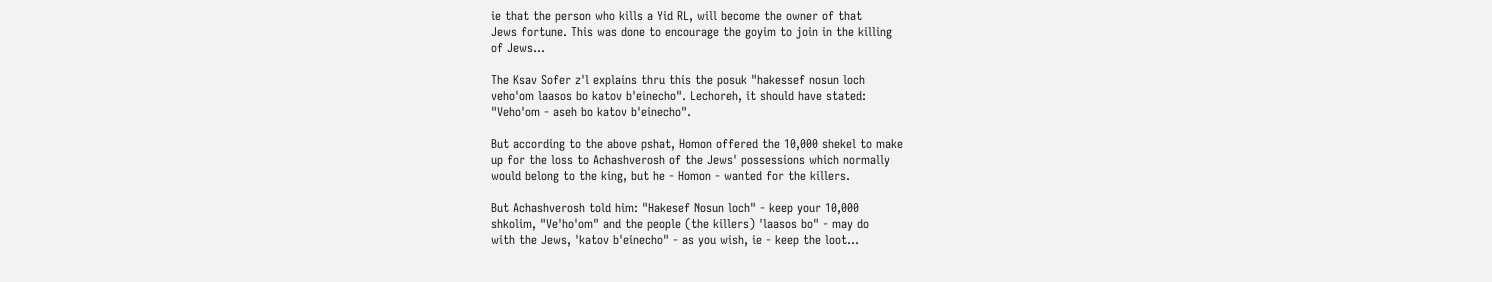ie that the person who kills a Yid RL, will become the owner of that
Jews fortune. This was done to encourage the goyim to join in the killing
of Jews...

The Ksav Sofer z'l explains thru this the posuk "hakessef nosun loch
veho'om laasos bo katov b'einecho". Lechoreh, it should have stated:
"Veho'om - aseh bo katov b'einecho".

But according to the above pshat, Homon offered the 10,000 shekel to make
up for the loss to Achashverosh of the Jews' possessions which normally
would belong to the king, but he - Homon - wanted for the killers.

But Achashverosh told him: "Hakesef Nosun loch" - keep your 10,000
shkolim, "Ve'ho'om" and the people (the killers) 'laasos bo" - may do
with the Jews, 'katov b'einecho" - as you wish, ie - keep the loot...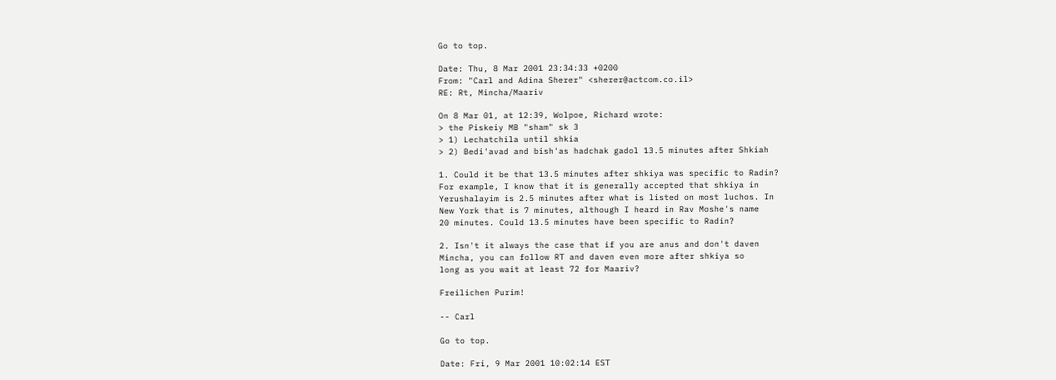Go to top.

Date: Thu, 8 Mar 2001 23:34:33 +0200
From: "Carl and Adina Sherer" <sherer@actcom.co.il>
RE: Rt, Mincha/Maariv

On 8 Mar 01, at 12:39, Wolpoe, Richard wrote:
> the Piskeiy MB "sham" sk 3
> 1) Lechatchila until shkia
> 2) Bedi'avad and bish'as hadchak gadol 13.5 minutes after Shkiah

1. Could it be that 13.5 minutes after shkiya was specific to Radin?
For example, I know that it is generally accepted that shkiya in
Yerushalayim is 2.5 minutes after what is listed on most luchos. In
New York that is 7 minutes, although I heard in Rav Moshe's name
20 minutes. Could 13.5 minutes have been specific to Radin?

2. Isn't it always the case that if you are anus and don't daven
Mincha, you can follow RT and daven even more after shkiya so
long as you wait at least 72 for Maariv?

Freilichen Purim!

-- Carl

Go to top.

Date: Fri, 9 Mar 2001 10:02:14 EST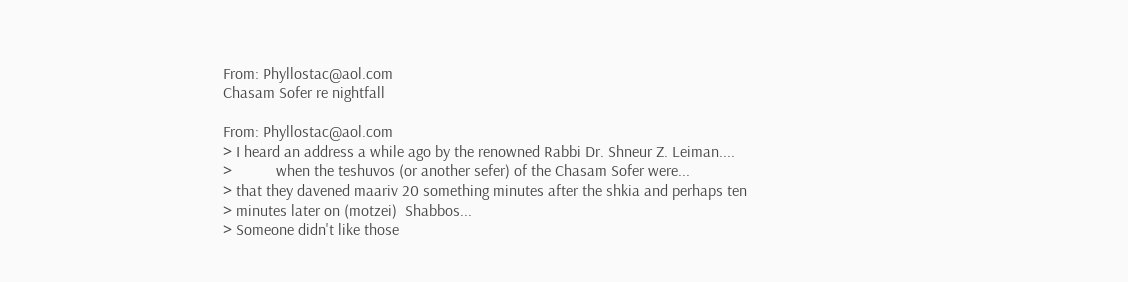From: Phyllostac@aol.com
Chasam Sofer re nightfall

From: Phyllostac@aol.com
> I heard an address a while ago by the renowned Rabbi Dr. Shneur Z. Leiman....
>           when the teshuvos (or another sefer) of the Chasam Sofer were...
> that they davened maariv 20 something minutes after the shkia and perhaps ten
> minutes later on (motzei)  Shabbos...
> Someone didn't like those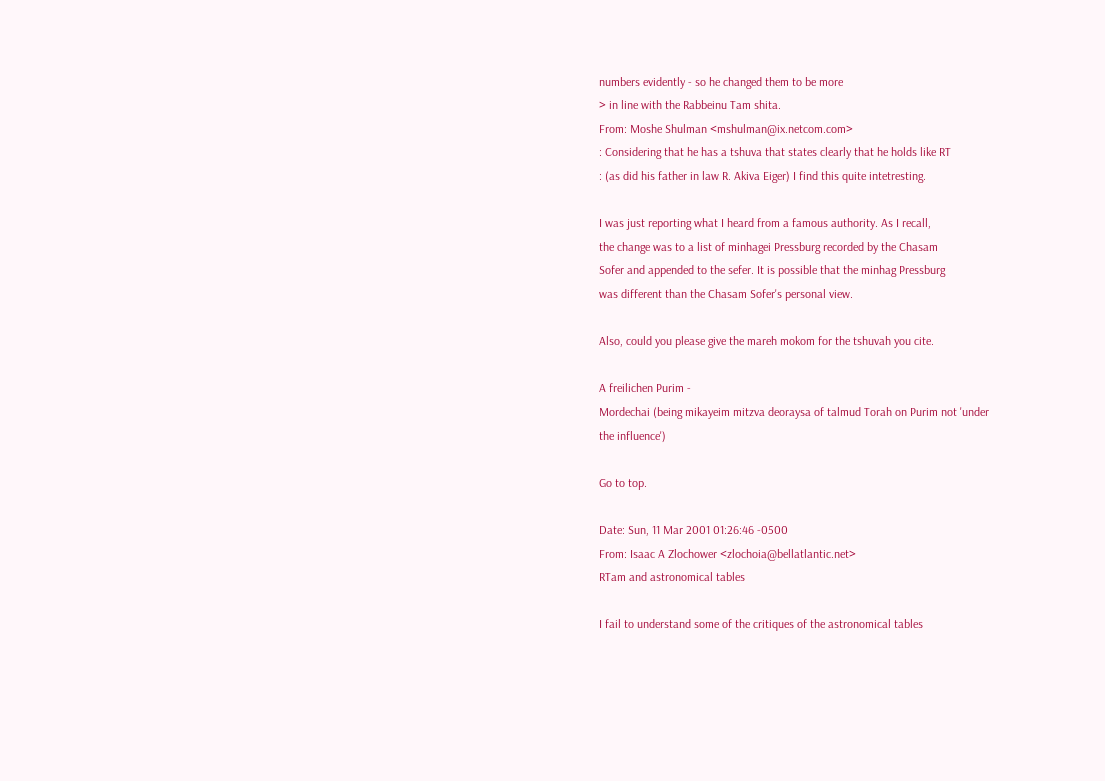numbers evidently - so he changed them to be more
> in line with the Rabbeinu Tam shita.
From: Moshe Shulman <mshulman@ix.netcom.com>
: Considering that he has a tshuva that states clearly that he holds like RT
: (as did his father in law R. Akiva Eiger) I find this quite intetresting.

I was just reporting what I heard from a famous authority. As I recall,
the change was to a list of minhagei Pressburg recorded by the Chasam
Sofer and appended to the sefer. It is possible that the minhag Pressburg
was different than the Chasam Sofer's personal view.

Also, could you please give the mareh mokom for the tshuvah you cite.

A freilichen Purim -
Mordechai (being mikayeim mitzva deoraysa of talmud Torah on Purim not 'under
the influence')

Go to top.

Date: Sun, 11 Mar 2001 01:26:46 -0500
From: Isaac A Zlochower <zlochoia@bellatlantic.net>
RTam and astronomical tables

I fail to understand some of the critiques of the astronomical tables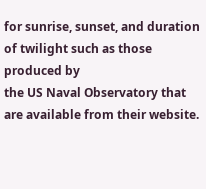for sunrise, sunset, and duration of twilight such as those produced by
the US Naval Observatory that are available from their website.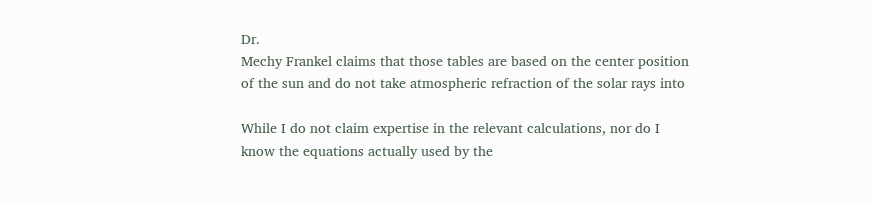Dr.
Mechy Frankel claims that those tables are based on the center position
of the sun and do not take atmospheric refraction of the solar rays into

While I do not claim expertise in the relevant calculations, nor do I
know the equations actually used by the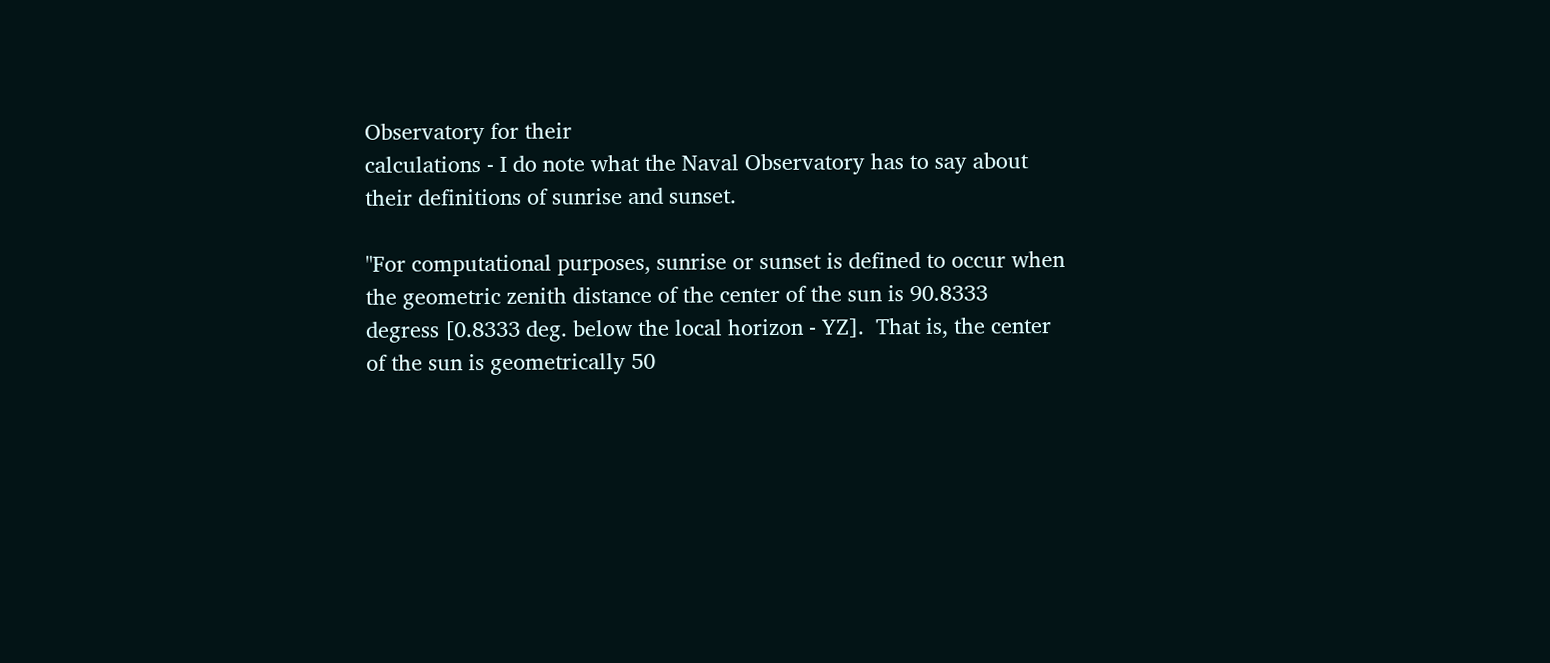Observatory for their
calculations - I do note what the Naval Observatory has to say about
their definitions of sunrise and sunset.

"For computational purposes, sunrise or sunset is defined to occur when
the geometric zenith distance of the center of the sun is 90.8333
degress [0.8333 deg. below the local horizon - YZ].  That is, the center
of the sun is geometrically 50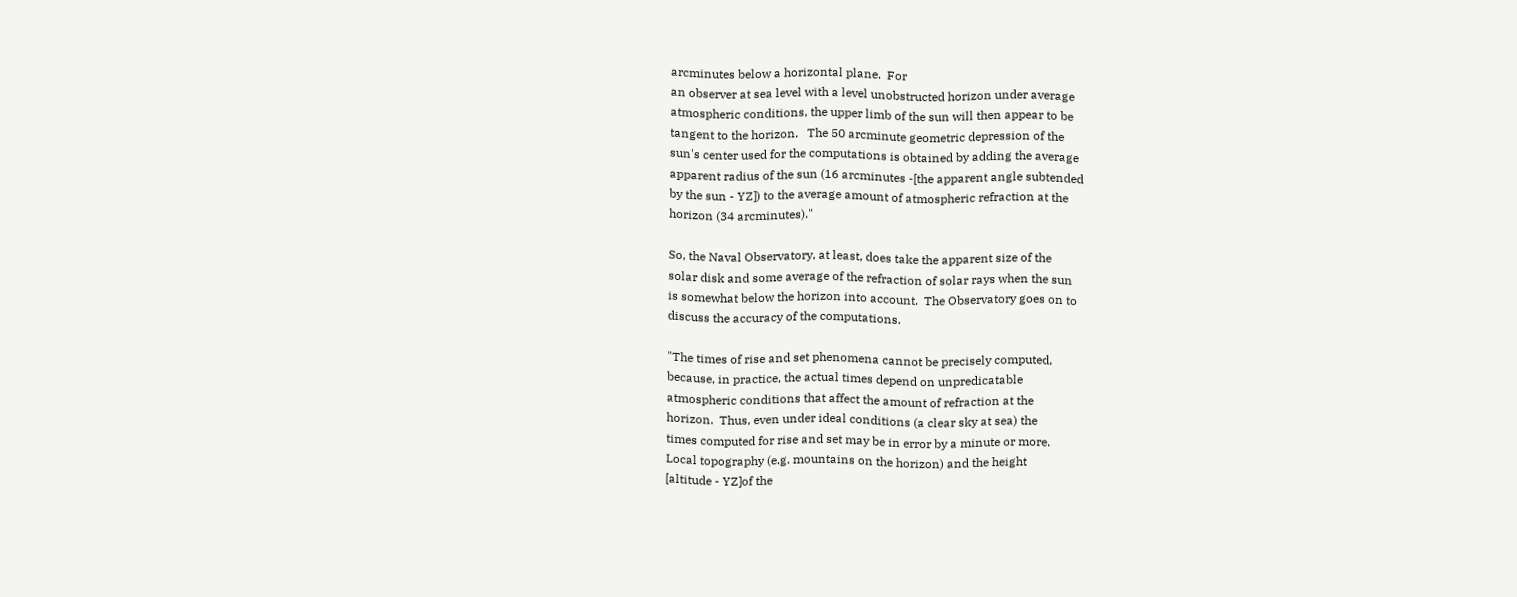arcminutes below a horizontal plane.  For
an observer at sea level with a level unobstructed horizon under average
atmospheric conditions, the upper limb of the sun will then appear to be
tangent to the horizon.   The 50 arcminute geometric depression of the
sun's center used for the computations is obtained by adding the average
apparent radius of the sun (16 arcminutes -[the apparent angle subtended
by the sun - YZ]) to the average amount of atmospheric refraction at the
horizon (34 arcminutes)."

So, the Naval Observatory, at least, does take the apparent size of the
solar disk and some average of the refraction of solar rays when the sun
is somewhat below the horizon into account.  The Observatory goes on to
discuss the accuracy of the computations.

"The times of rise and set phenomena cannot be precisely computed,
because, in practice, the actual times depend on unpredicatable
atmospheric conditions that affect the amount of refraction at the
horizon.  Thus, even under ideal conditions (a clear sky at sea) the
times computed for rise and set may be in error by a minute or more.
Local topography (e.g. mountains on the horizon) and the height
[altitude - YZ]of the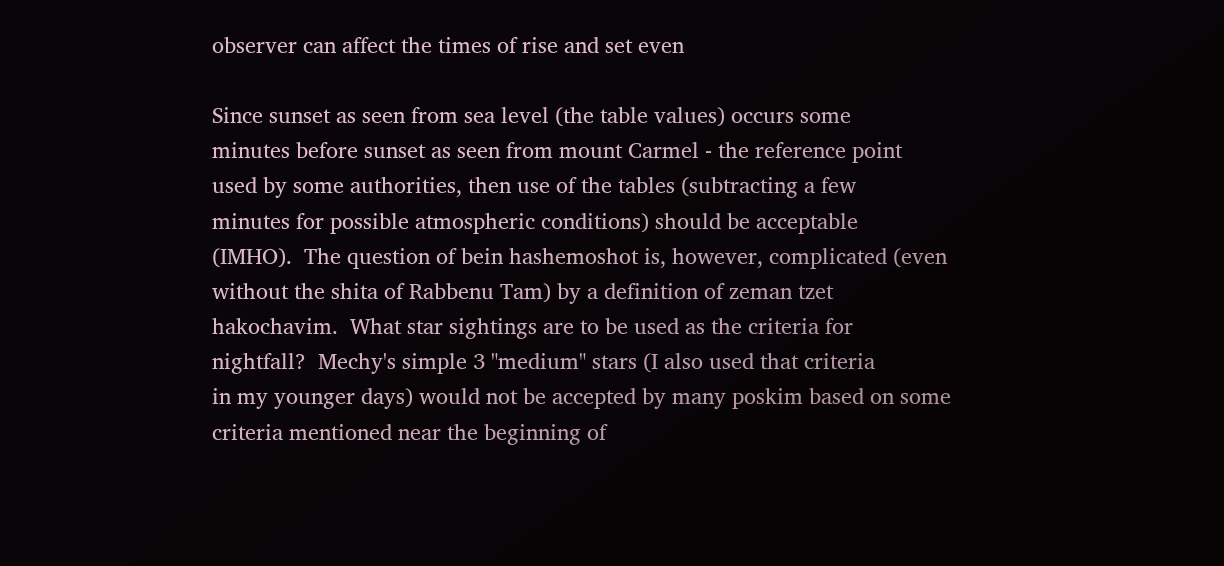observer can affect the times of rise and set even

Since sunset as seen from sea level (the table values) occurs some
minutes before sunset as seen from mount Carmel - the reference point
used by some authorities, then use of the tables (subtracting a few
minutes for possible atmospheric conditions) should be acceptable
(IMHO).  The question of bein hashemoshot is, however, complicated (even
without the shita of Rabbenu Tam) by a definition of zeman tzet
hakochavim.  What star sightings are to be used as the criteria for
nightfall?  Mechy's simple 3 "medium" stars (I also used that criteria
in my younger days) would not be accepted by many poskim based on some
criteria mentioned near the beginning of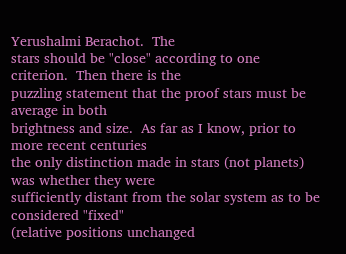Yerushalmi Berachot.  The
stars should be "close" according to one criterion.  Then there is the
puzzling statement that the proof stars must be average in both
brightness and size.  As far as I know, prior to more recent centuries
the only distinction made in stars (not planets) was whether they were
sufficiently distant from the solar system as to be considered "fixed"
(relative positions unchanged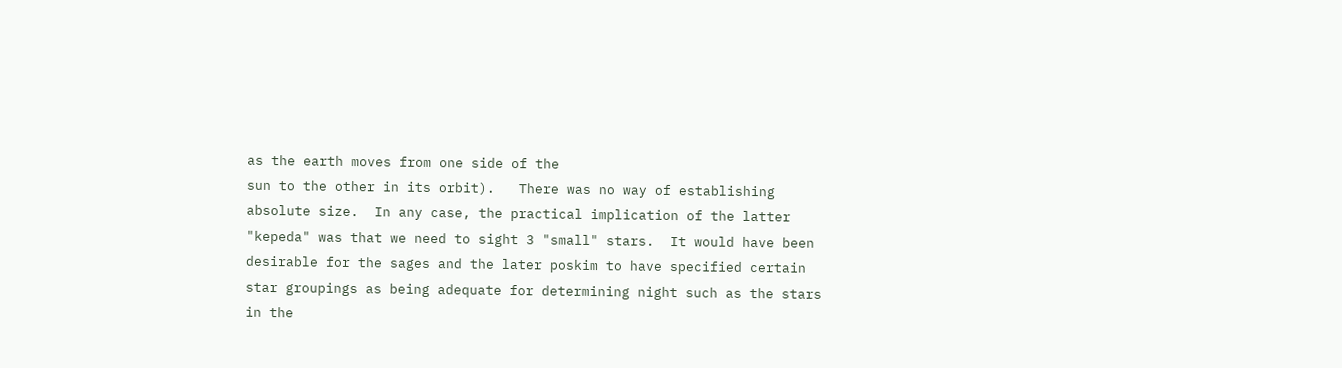as the earth moves from one side of the
sun to the other in its orbit).   There was no way of establishing
absolute size.  In any case, the practical implication of the latter
"kepeda" was that we need to sight 3 "small" stars.  It would have been
desirable for the sages and the later poskim to have specified certain
star groupings as being adequate for determining night such as the stars
in the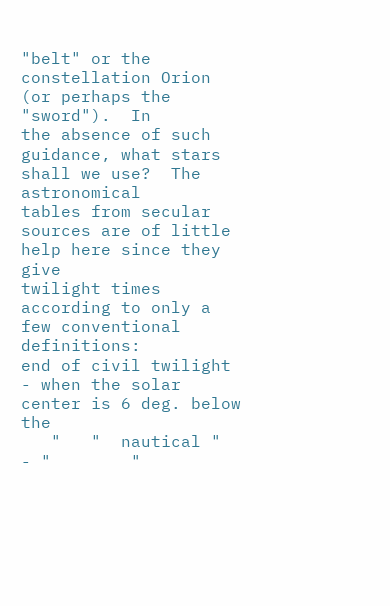"belt" or the constellation Orion (or perhaps the "sword").  In
the absence of such guidance, what stars shall we use?  The astronomical
tables from secular sources are of little help here since they give
twilight times according to only a few conventional definitions:
end of civil twilight - when the solar center is 6 deg. below the
   "   "  nautical "       - "        "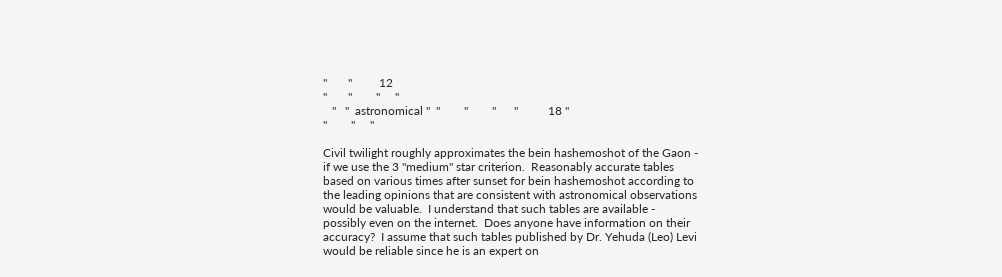"       "         12
"       "        "     "
   "   "  astronomical "  "        "        "      "          18 "
"        "     "

Civil twilight roughly approximates the bein hashemoshot of the Gaon -
if we use the 3 "medium" star criterion.  Reasonably accurate tables
based on various times after sunset for bein hashemoshot according to
the leading opinions that are consistent with astronomical observations
would be valuable.  I understand that such tables are available -
possibly even on the internet.  Does anyone have information on their
accuracy?  I assume that such tables published by Dr. Yehuda (Leo) Levi
would be reliable since he is an expert on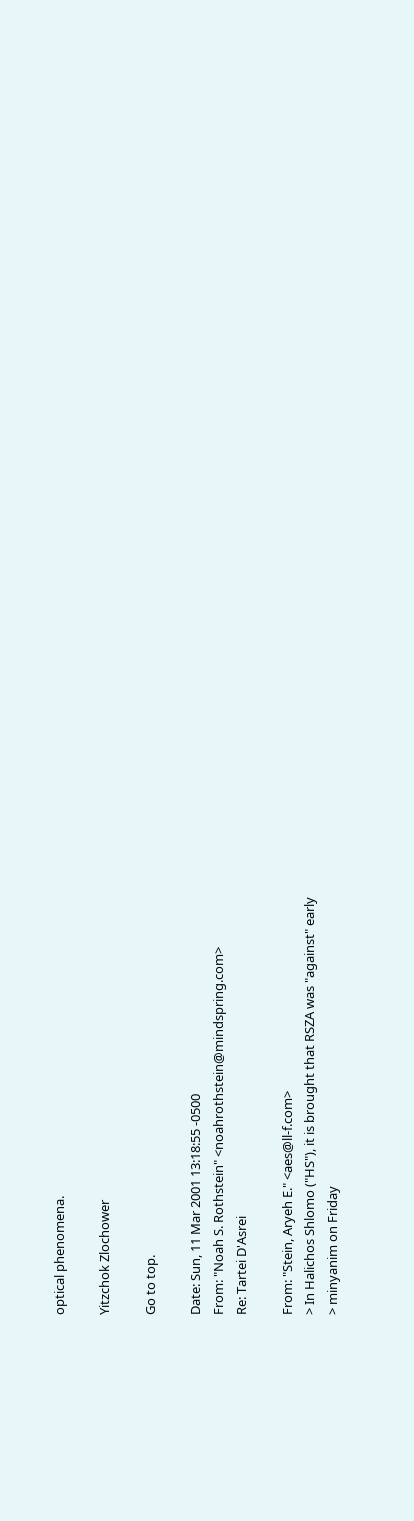optical phenomena.

Yitzchok Zlochower

Go to top.

Date: Sun, 11 Mar 2001 13:18:55 -0500
From: "Noah S. Rothstein" <noahrothstein@mindspring.com>
Re: Tartei D'Asrei

From: "Stein, Aryeh E." <aes@ll-f.com>
> In Halichos Shlomo ("HS"), it is brought that RSZA was "against" early
> minyanim on Friday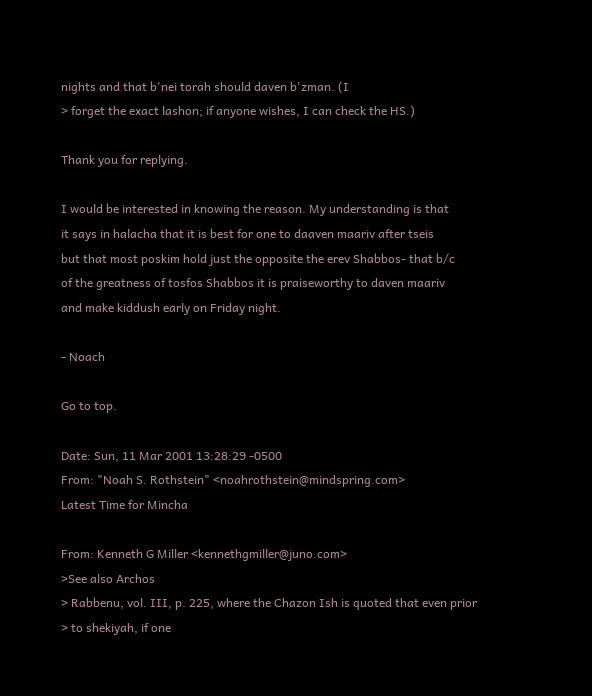nights and that b'nei torah should daven b'zman. (I
> forget the exact lashon; if anyone wishes, I can check the HS.)

Thank you for replying.

I would be interested in knowing the reason. My understanding is that
it says in halacha that it is best for one to daaven maariv after tseis
but that most poskim hold just the opposite the erev Shabbos- that b/c
of the greatness of tosfos Shabbos it is praiseworthy to daven maariv
and make kiddush early on Friday night.

- Noach

Go to top.

Date: Sun, 11 Mar 2001 13:28:29 -0500
From: "Noah S. Rothstein" <noahrothstein@mindspring.com>
Latest Time for Mincha

From: Kenneth G Miller <kennethgmiller@juno.com>
>See also Archos
> Rabbenu, vol. III, p. 225, where the Chazon Ish is quoted that even prior
> to shekiyah, if one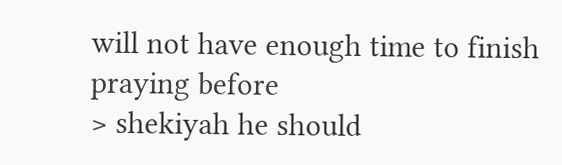will not have enough time to finish praying before
> shekiyah he should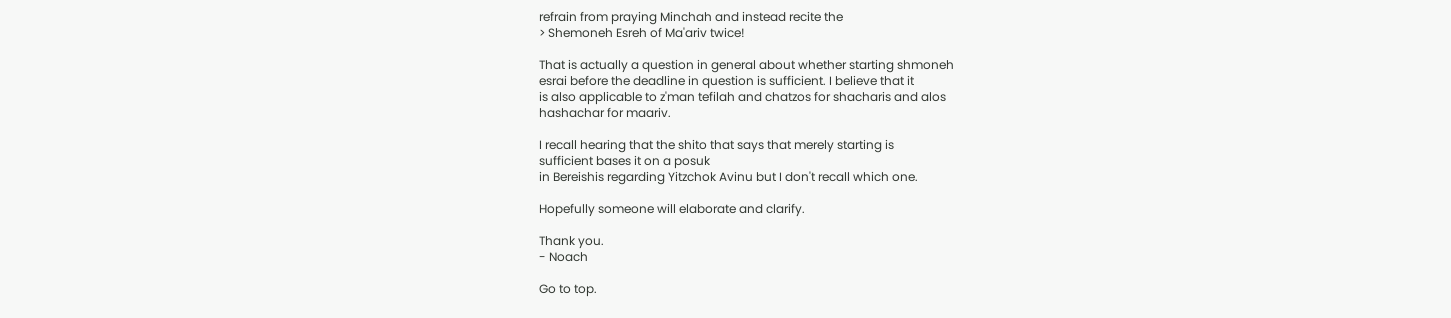refrain from praying Minchah and instead recite the
> Shemoneh Esreh of Ma'ariv twice!

That is actually a question in general about whether starting shmoneh
esrai before the deadline in question is sufficient. I believe that it
is also applicable to z'man tefilah and chatzos for shacharis and alos
hashachar for maariv.

I recall hearing that the shito that says that merely starting is
sufficient bases it on a posuk
in Bereishis regarding Yitzchok Avinu but I don't recall which one.

Hopefully someone will elaborate and clarify.

Thank you.
- Noach

Go to top.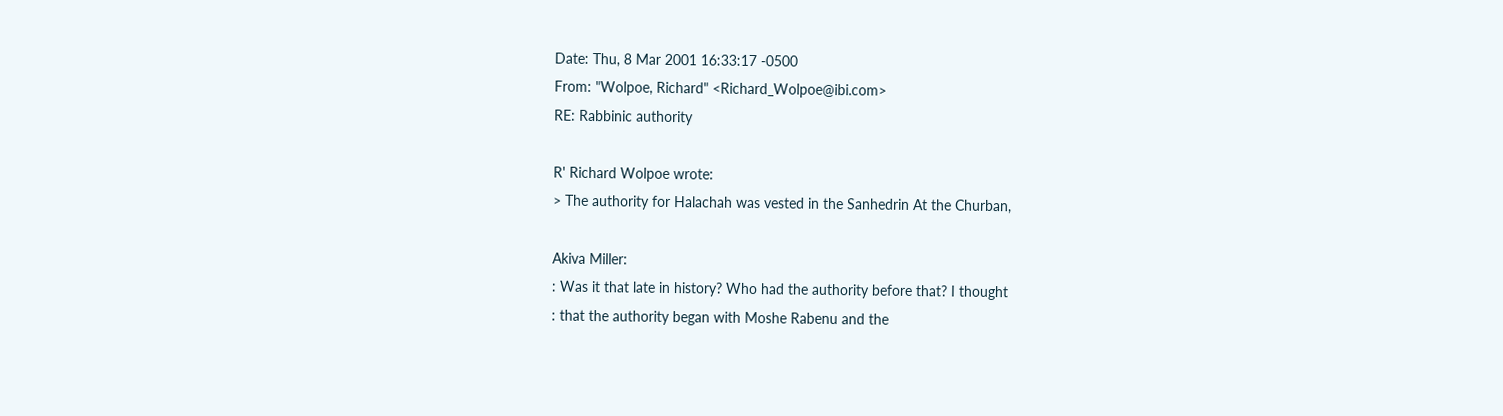Date: Thu, 8 Mar 2001 16:33:17 -0500
From: "Wolpoe, Richard" <Richard_Wolpoe@ibi.com>
RE: Rabbinic authority

R' Richard Wolpoe wrote:
> The authority for Halachah was vested in the Sanhedrin At the Churban,

Akiva Miller:
: Was it that late in history? Who had the authority before that? I thought
: that the authority began with Moshe Rabenu and the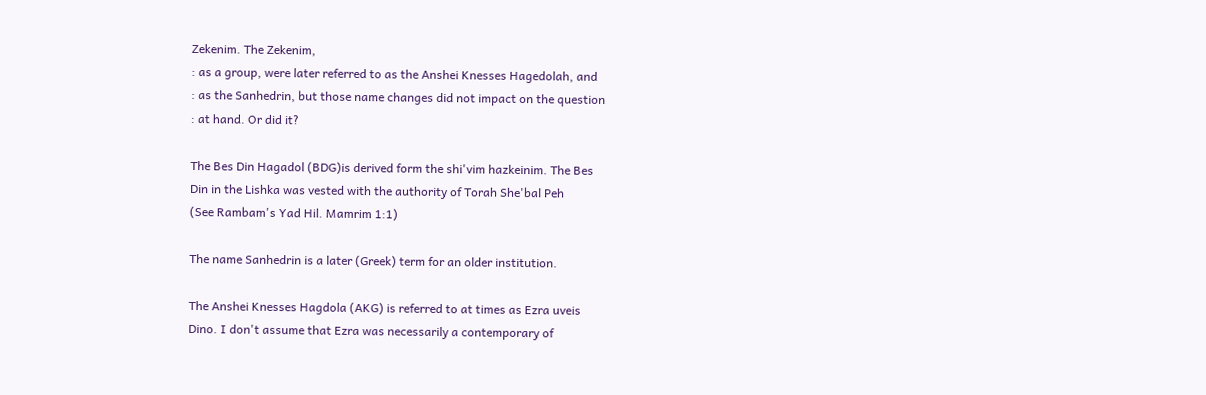Zekenim. The Zekenim,
: as a group, were later referred to as the Anshei Knesses Hagedolah, and
: as the Sanhedrin, but those name changes did not impact on the question
: at hand. Or did it?

The Bes Din Hagadol (BDG)is derived form the shi'vim hazkeinim. The Bes
Din in the Lishka was vested with the authority of Torah She'bal Peh
(See Rambam's Yad Hil. Mamrim 1:1)

The name Sanhedrin is a later (Greek) term for an older institution.

The Anshei Knesses Hagdola (AKG) is referred to at times as Ezra uveis
Dino. I don't assume that Ezra was necessarily a contemporary of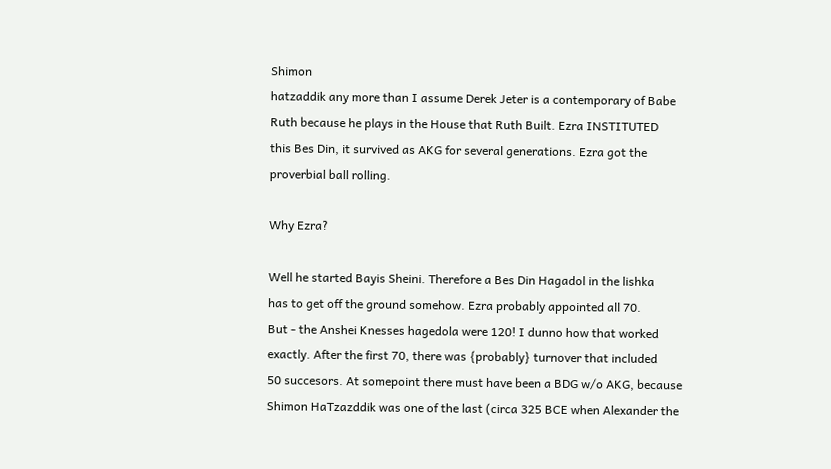Shimon
hatzaddik any more than I assume Derek Jeter is a contemporary of Babe
Ruth because he plays in the House that Ruth Built. Ezra INSTITUTED
this Bes Din, it survived as AKG for several generations. Ezra got the
proverbial ball rolling.

Why Ezra?

Well he started Bayis Sheini. Therefore a Bes Din Hagadol in the lishka
has to get off the ground somehow. Ezra probably appointed all 70.
But - the Anshei Knesses hagedola were 120! I dunno how that worked
exactly. After the first 70, there was {probably} turnover that included
50 succesors. At somepoint there must have been a BDG w/o AKG, because
Shimon HaTzazddik was one of the last (circa 325 BCE when Alexander the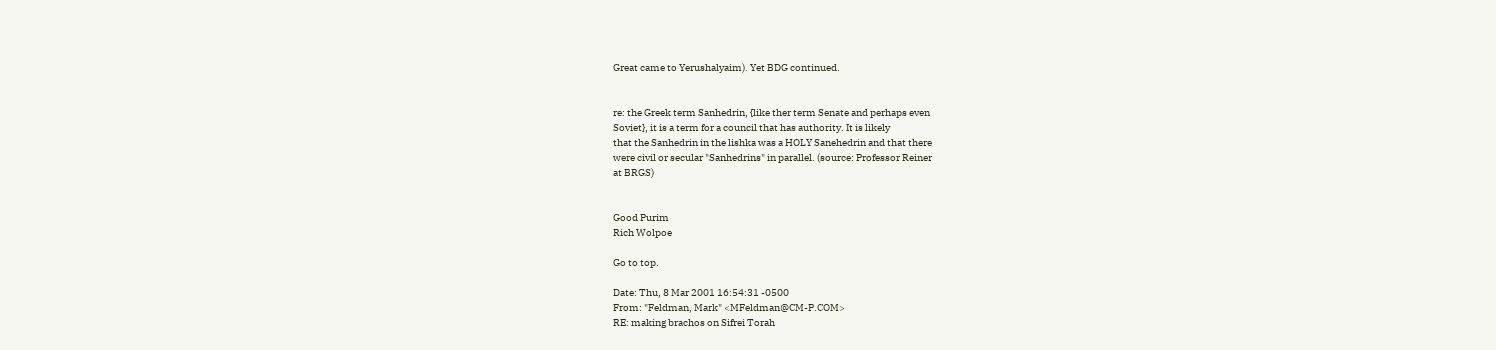Great came to Yerushalyaim). Yet BDG continued.


re: the Greek term Sanhedrin, {like ther term Senate and perhaps even
Soviet}, it is a term for a council that has authority. It is likely
that the Sanhedrin in the lishka was a HOLY Sanehedrin and that there
were civil or secular "Sanhedrins" in parallel. (source: Professor Reiner
at BRGS)


Good Purim
Rich Wolpoe

Go to top.

Date: Thu, 8 Mar 2001 16:54:31 -0500
From: "Feldman, Mark" <MFeldman@CM-P.COM>
RE: making brachos on Sifrei Torah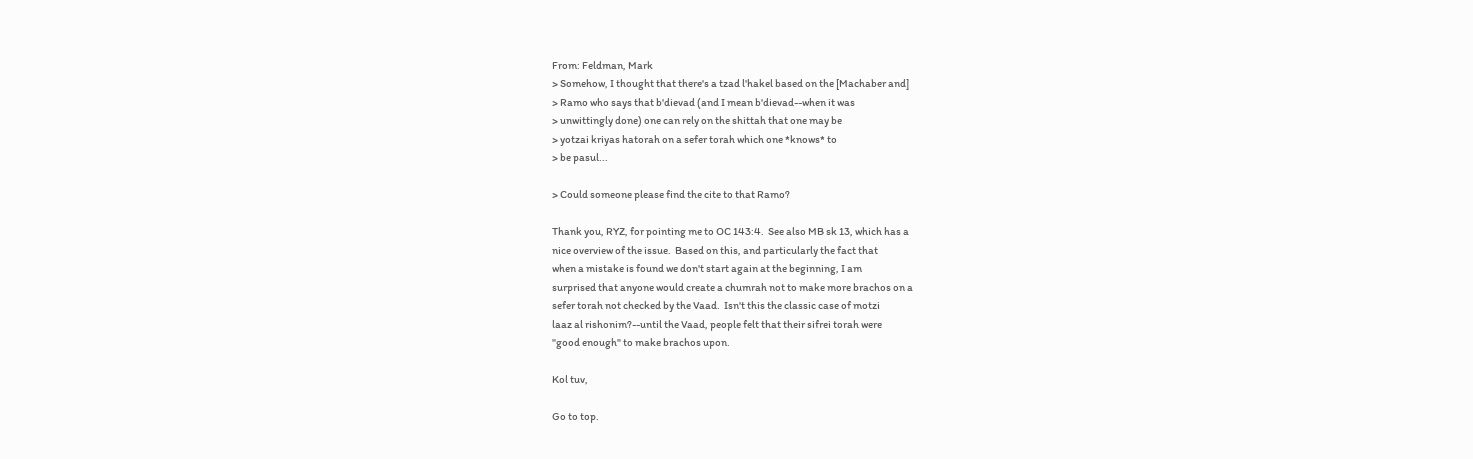From: Feldman, Mark
> Somehow, I thought that there's a tzad l'hakel based on the [Machaber and]
> Ramo who says that b'dievad (and I mean b'dievad--when it was
> unwittingly done) one can rely on the shittah that one may be
> yotzai kriyas hatorah on a sefer torah which one *knows* to
> be pasul...

> Could someone please find the cite to that Ramo?

Thank you, RYZ, for pointing me to OC 143:4.  See also MB sk 13, which has a
nice overview of the issue.  Based on this, and particularly the fact that
when a mistake is found we don't start again at the beginning, I am
surprised that anyone would create a chumrah not to make more brachos on a
sefer torah not checked by the Vaad.  Isn't this the classic case of motzi
laaz al rishonim?--until the Vaad, people felt that their sifrei torah were
"good enough" to make brachos upon.

Kol tuv,

Go to top.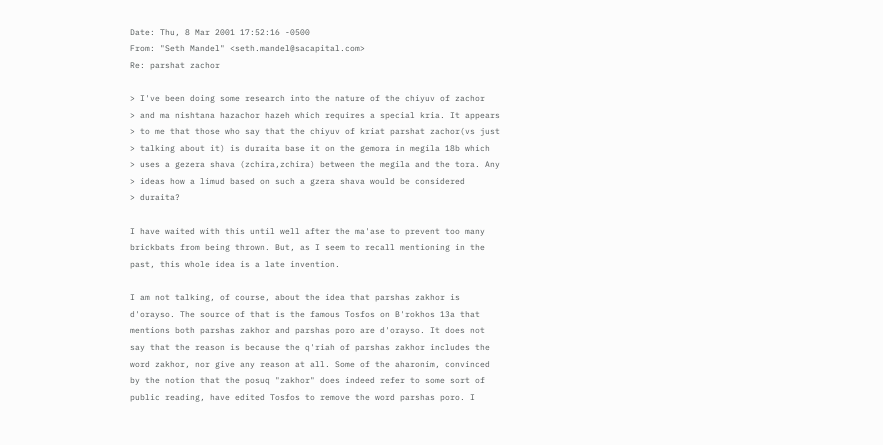Date: Thu, 8 Mar 2001 17:52:16 -0500
From: "Seth Mandel" <seth.mandel@sacapital.com>
Re: parshat zachor

> I've been doing some research into the nature of the chiyuv of zachor
> and ma nishtana hazachor hazeh which requires a special kria. It appears
> to me that those who say that the chiyuv of kriat parshat zachor(vs just
> talking about it) is duraita base it on the gemora in megila 18b which
> uses a gezera shava (zchira,zchira) between the megila and the tora. Any
> ideas how a limud based on such a gzera shava would be considered
> duraita?

I have waited with this until well after the ma'ase to prevent too many
brickbats from being thrown. But, as I seem to recall mentioning in the
past, this whole idea is a late invention.

I am not talking, of course, about the idea that parshas zakhor is
d'orayso. The source of that is the famous Tosfos on B'rokhos 13a that
mentions both parshas zakhor and parshas poro are d'orayso. It does not
say that the reason is because the q'riah of parshas zakhor includes the
word zakhor, nor give any reason at all. Some of the aharonim, convinced
by the notion that the posuq "zakhor" does indeed refer to some sort of
public reading, have edited Tosfos to remove the word parshas poro. I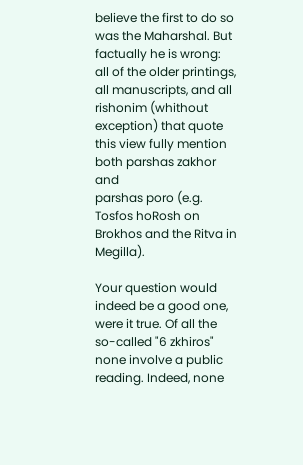believe the first to do so was the Maharshal. But factually he is wrong:
all of the older printings, all manuscripts, and all rishonim (whithout
exception) that quote this view fully mention both parshas zakhor and
parshas poro (e.g. Tosfos hoRosh on Brokhos and the Ritva in Megilla).

Your question would indeed be a good one, were it true. Of all the
so-called "6 zkhiros" none involve a public reading. Indeed, none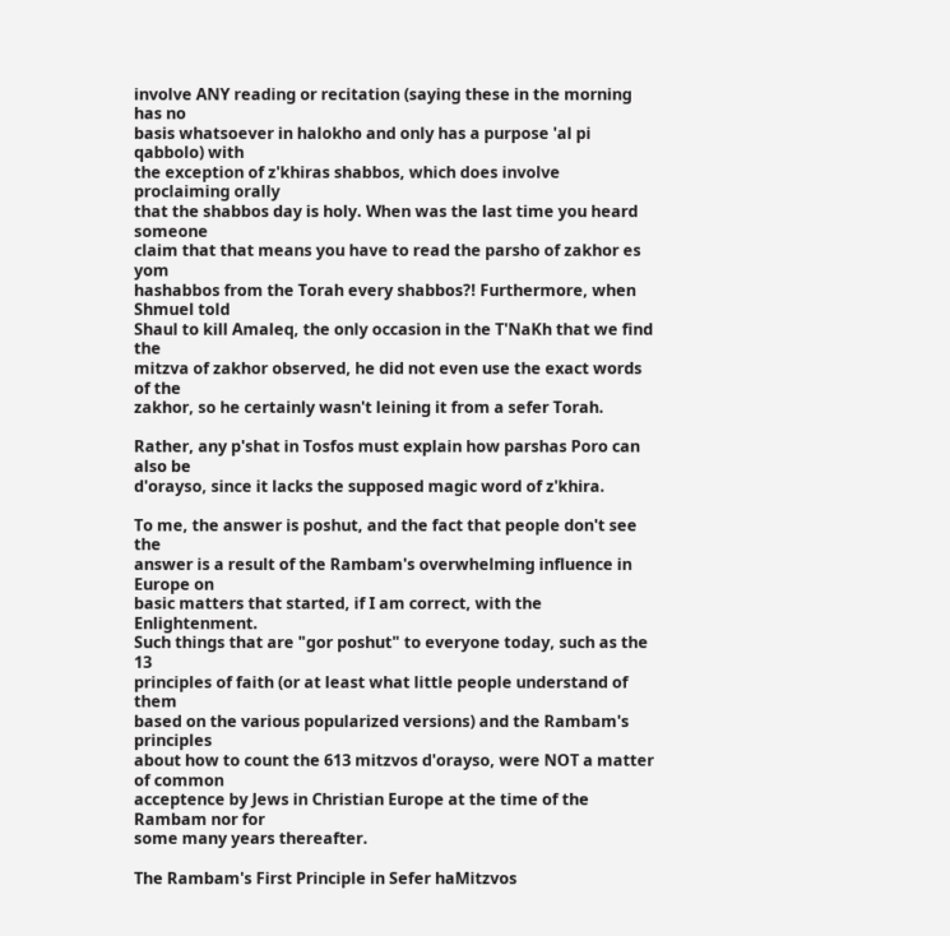involve ANY reading or recitation (saying these in the morning has no
basis whatsoever in halokho and only has a purpose 'al pi qabbolo) with
the exception of z'khiras shabbos, which does involve proclaiming orally
that the shabbos day is holy. When was the last time you heard someone
claim that that means you have to read the parsho of zakhor es yom
hashabbos from the Torah every shabbos?! Furthermore, when Shmuel told
Shaul to kill Amaleq, the only occasion in the T'NaKh that we find the
mitzva of zakhor observed, he did not even use the exact words of the
zakhor, so he certainly wasn't leining it from a sefer Torah.

Rather, any p'shat in Tosfos must explain how parshas Poro can also be
d'orayso, since it lacks the supposed magic word of z'khira.

To me, the answer is poshut, and the fact that people don't see the
answer is a result of the Rambam's overwhelming influence in Europe on
basic matters that started, if I am correct, with the Enlightenment.
Such things that are "gor poshut" to everyone today, such as the 13
principles of faith (or at least what little people understand of them
based on the various popularized versions) and the Rambam's principles
about how to count the 613 mitzvos d'orayso, were NOT a matter of common
acceptence by Jews in Christian Europe at the time of the Rambam nor for
some many years thereafter.

The Rambam's First Principle in Sefer haMitzvos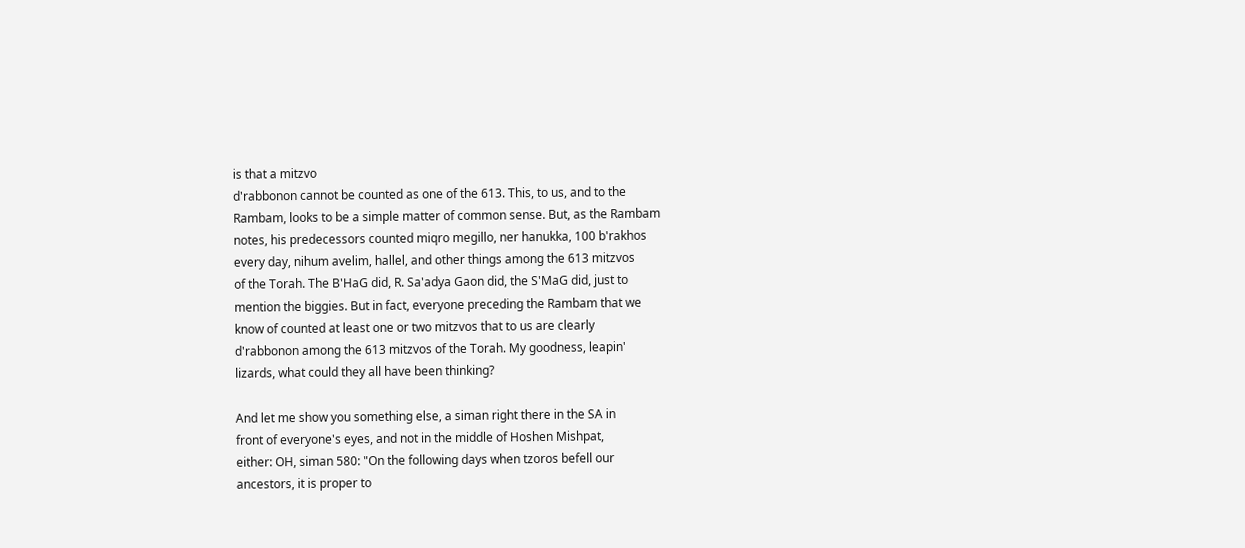is that a mitzvo
d'rabbonon cannot be counted as one of the 613. This, to us, and to the
Rambam, looks to be a simple matter of common sense. But, as the Rambam
notes, his predecessors counted miqro megillo, ner hanukka, 100 b'rakhos
every day, nihum avelim, hallel, and other things among the 613 mitzvos
of the Torah. The B'HaG did, R. Sa'adya Gaon did, the S'MaG did, just to
mention the biggies. But in fact, everyone preceding the Rambam that we
know of counted at least one or two mitzvos that to us are clearly
d'rabbonon among the 613 mitzvos of the Torah. My goodness, leapin'
lizards, what could they all have been thinking?

And let me show you something else, a siman right there in the SA in
front of everyone's eyes, and not in the middle of Hoshen Mishpat,
either: OH, siman 580: "On the following days when tzoros befell our
ancestors, it is proper to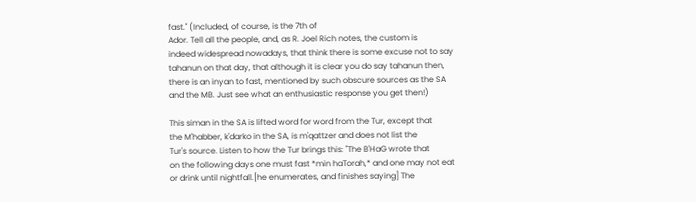fast." (Included, of course, is the 7th of
Ador. Tell all the people, and, as R. Joel Rich notes, the custom is
indeed widespread nowadays, that think there is some excuse not to say
tahanun on that day, that although it is clear you do say tahanun then,
there is an inyan to fast, mentioned by such obscure sources as the SA
and the MB. Just see what an enthusiastic response you get then!)

This siman in the SA is lifted word for word from the Tur, except that
the M'habber, k'darko in the SA, is m'qattzer and does not list the
Tur's source. Listen to how the Tur brings this: "The B'HaG wrote that
on the following days one must fast *min haTorah,* and one may not eat
or drink until nightfall.[he enumerates, and finishes saying] The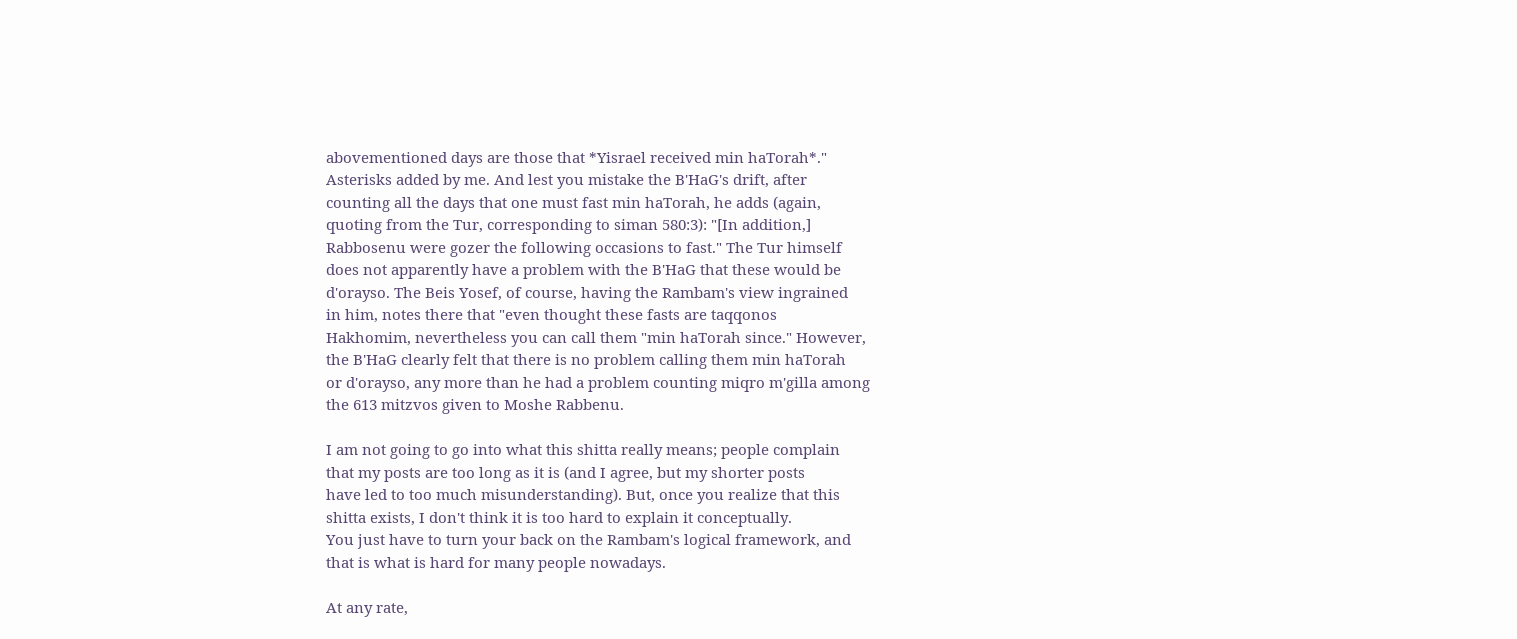abovementioned days are those that *Yisrael received min haTorah*."
Asterisks added by me. And lest you mistake the B'HaG's drift, after
counting all the days that one must fast min haTorah, he adds (again,
quoting from the Tur, corresponding to siman 580:3): "[In addition,]
Rabbosenu were gozer the following occasions to fast." The Tur himself
does not apparently have a problem with the B'HaG that these would be
d'orayso. The Beis Yosef, of course, having the Rambam's view ingrained
in him, notes there that "even thought these fasts are taqqonos
Hakhomim, nevertheless you can call them "min haTorah since." However,
the B'HaG clearly felt that there is no problem calling them min haTorah
or d'orayso, any more than he had a problem counting miqro m'gilla among
the 613 mitzvos given to Moshe Rabbenu.

I am not going to go into what this shitta really means; people complain
that my posts are too long as it is (and I agree, but my shorter posts
have led to too much misunderstanding). But, once you realize that this
shitta exists, I don't think it is too hard to explain it conceptually.
You just have to turn your back on the Rambam's logical framework, and
that is what is hard for many people nowadays.

At any rate,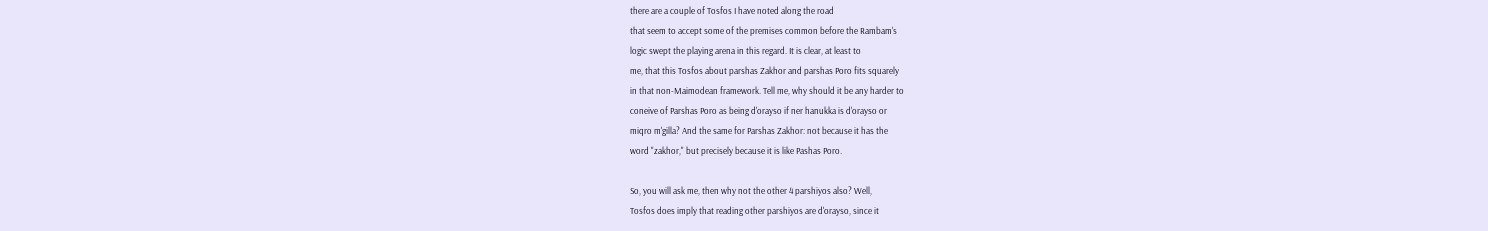there are a couple of Tosfos I have noted along the road
that seem to accept some of the premises common before the Rambam's
logic swept the playing arena in this regard. It is clear, at least to
me, that this Tosfos about parshas Zakhor and parshas Poro fits squarely
in that non-Maimodean framework. Tell me, why should it be any harder to
coneive of Parshas Poro as being d'orayso if ner hanukka is d'orayso or
miqro m'gilla? And the same for Parshas Zakhor: not because it has the
word "zakhor," but precisely because it is like Pashas Poro.

So, you will ask me, then why not the other 4 parshiyos also? Well,
Tosfos does imply that reading other parshiyos are d'orayso, since it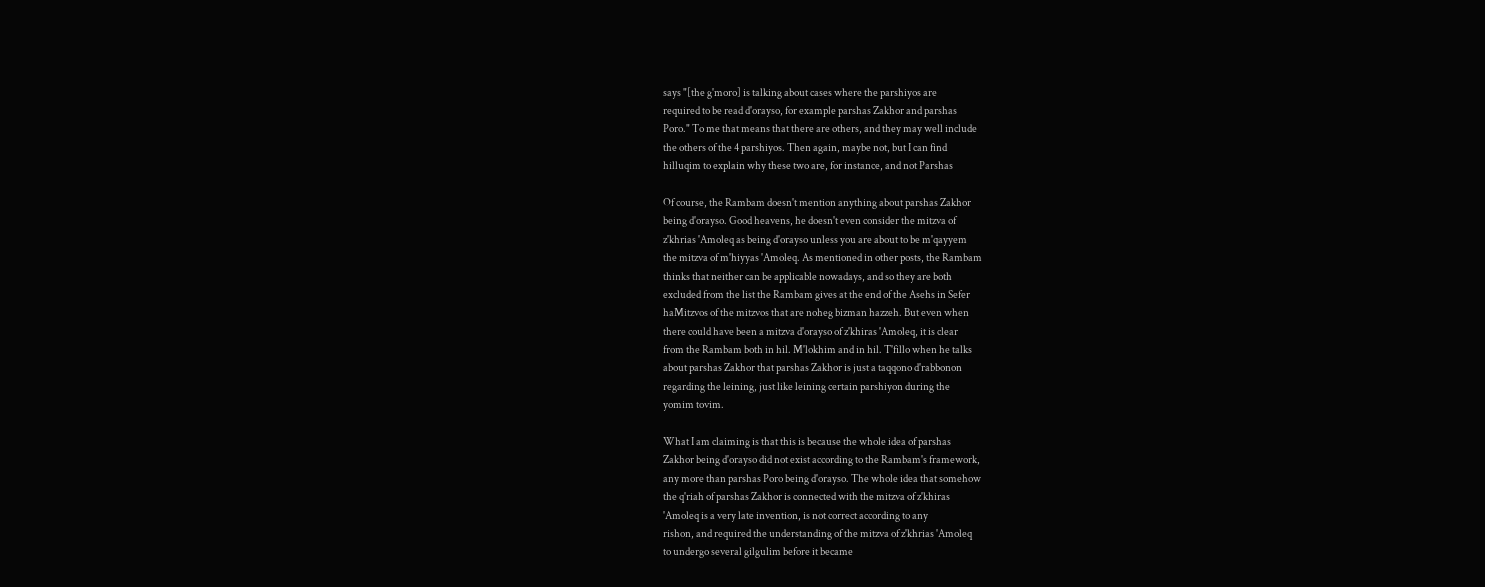says "[the g'moro] is talking about cases where the parshiyos are
required to be read d'orayso, for example parshas Zakhor and parshas
Poro." To me that means that there are others, and they may well include
the others of the 4 parshiyos. Then again, maybe not, but I can find
hilluqim to explain why these two are, for instance, and not Parshas

Of course, the Rambam doesn't mention anything about parshas Zakhor
being d'orayso. Good heavens, he doesn't even consider the mitzva of
z'khrias 'Amoleq as being d'orayso unless you are about to be m'qayyem
the mitzva of m'hiyyas 'Amoleq. As mentioned in other posts, the Rambam
thinks that neither can be applicable nowadays, and so they are both
excluded from the list the Rambam gives at the end of the Asehs in Sefer
haMitzvos of the mitzvos that are noheg bizman hazzeh. But even when
there could have been a mitzva d'orayso of z'khiras 'Amoleq, it is clear
from the Rambam both in hil. M'lokhim and in hil. T'fillo when he talks
about parshas Zakhor that parshas Zakhor is just a taqqono d'rabbonon
regarding the leining, just like leining certain parshiyon during the
yomim tovim.

What I am claiming is that this is because the whole idea of parshas
Zakhor being d'orayso did not exist according to the Rambam's framework,
any more than parshas Poro being d'orayso. The whole idea that somehow
the q'riah of parshas Zakhor is connected with the mitzva of z'khiras
'Amoleq is a very late invention, is not correct according to any
rishon, and required the understanding of the mitzva of z'khrias 'Amoleq
to undergo several gilgulim before it became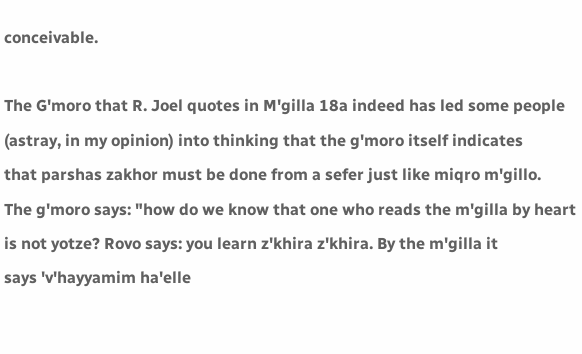conceivable.

The G'moro that R. Joel quotes in M'gilla 18a indeed has led some people
(astray, in my opinion) into thinking that the g'moro itself indicates
that parshas zakhor must be done from a sefer just like miqro m'gillo.
The g'moro says: "how do we know that one who reads the m'gilla by heart
is not yotze? Rovo says: you learn z'khira z'khira. By the m'gilla it
says 'v'hayyamim ha'elle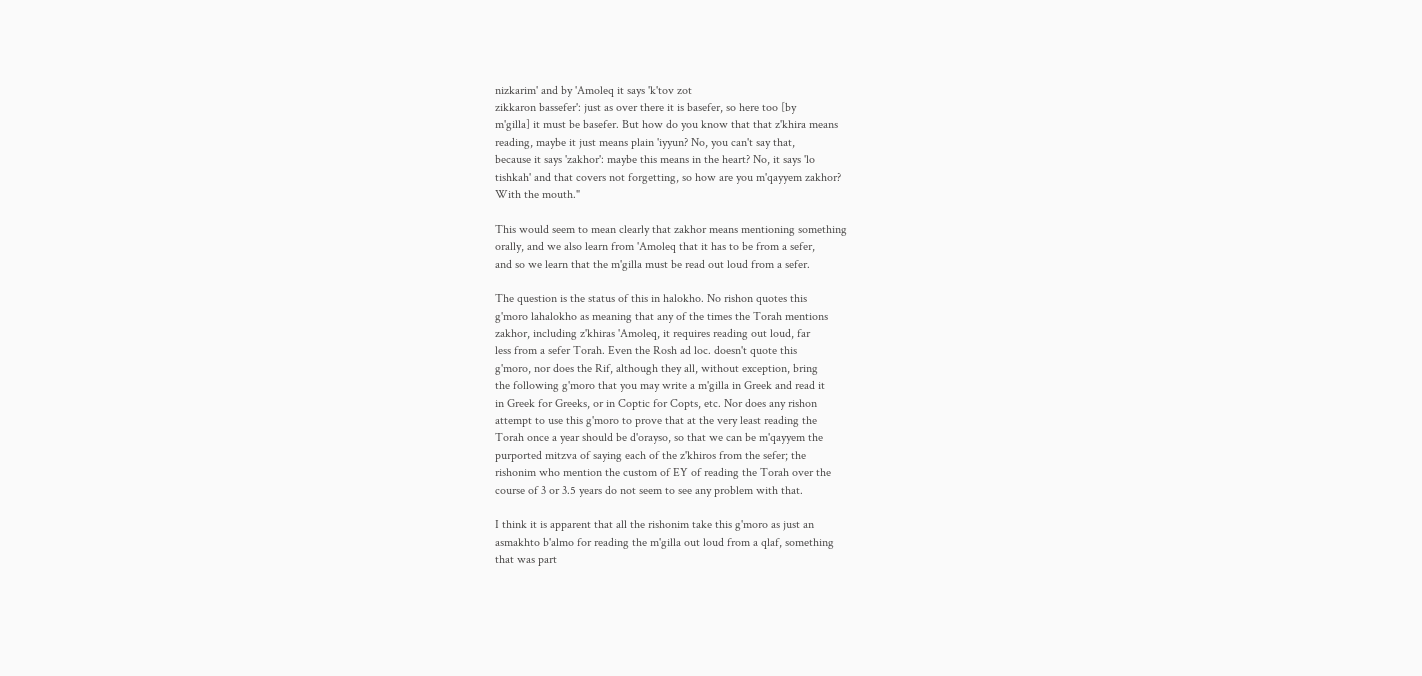nizkarim' and by 'Amoleq it says 'k'tov zot
zikkaron bassefer': just as over there it is basefer, so here too [by
m'gilla] it must be basefer. But how do you know that that z'khira means
reading, maybe it just means plain 'iyyun? No, you can't say that,
because it says 'zakhor': maybe this means in the heart? No, it says 'lo
tishkah' and that covers not forgetting, so how are you m'qayyem zakhor?
With the mouth."

This would seem to mean clearly that zakhor means mentioning something
orally, and we also learn from 'Amoleq that it has to be from a sefer,
and so we learn that the m'gilla must be read out loud from a sefer.

The question is the status of this in halokho. No rishon quotes this
g'moro lahalokho as meaning that any of the times the Torah mentions
zakhor, including z'khiras 'Amoleq, it requires reading out loud, far
less from a sefer Torah. Even the Rosh ad loc. doesn't quote this
g'moro, nor does the Rif, although they all, without exception, bring
the following g'moro that you may write a m'gilla in Greek and read it
in Greek for Greeks, or in Coptic for Copts, etc. Nor does any rishon
attempt to use this g'moro to prove that at the very least reading the
Torah once a year should be d'orayso, so that we can be m'qayyem the
purported mitzva of saying each of the z'khiros from the sefer; the
rishonim who mention the custom of EY of reading the Torah over the
course of 3 or 3.5 years do not seem to see any problem with that.

I think it is apparent that all the rishonim take this g'moro as just an
asmakhto b'almo for reading the m'gilla out loud from a qlaf, something
that was part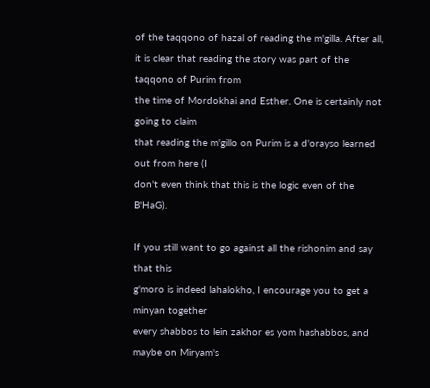of the taqqono of hazal of reading the m'gilla. After all,
it is clear that reading the story was part of the taqqono of Purim from
the time of Mordokhai and Esther. One is certainly not going to claim
that reading the m'gillo on Purim is a d'orayso learned out from here (I
don't even think that this is the logic even of the B'HaG).

If you still want to go against all the rishonim and say that this
g'moro is indeed lahalokho, I encourage you to get a minyan together
every shabbos to lein zakhor es yom hashabbos, and maybe on Miryam's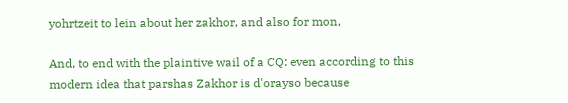yohrtzeit to lein about her zakhor, and also for mon,

And, to end with the plaintive wail of a CQ: even according to this
modern idea that parshas Zakhor is d'orayso because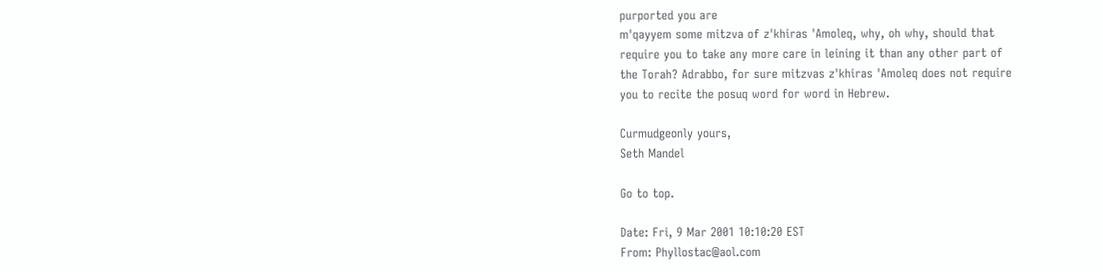purported you are
m'qayyem some mitzva of z'khiras 'Amoleq, why, oh why, should that
require you to take any more care in leining it than any other part of
the Torah? Adrabbo, for sure mitzvas z'khiras 'Amoleq does not require
you to recite the posuq word for word in Hebrew.

Curmudgeonly yours,
Seth Mandel

Go to top.

Date: Fri, 9 Mar 2001 10:10:20 EST
From: Phyllostac@aol.com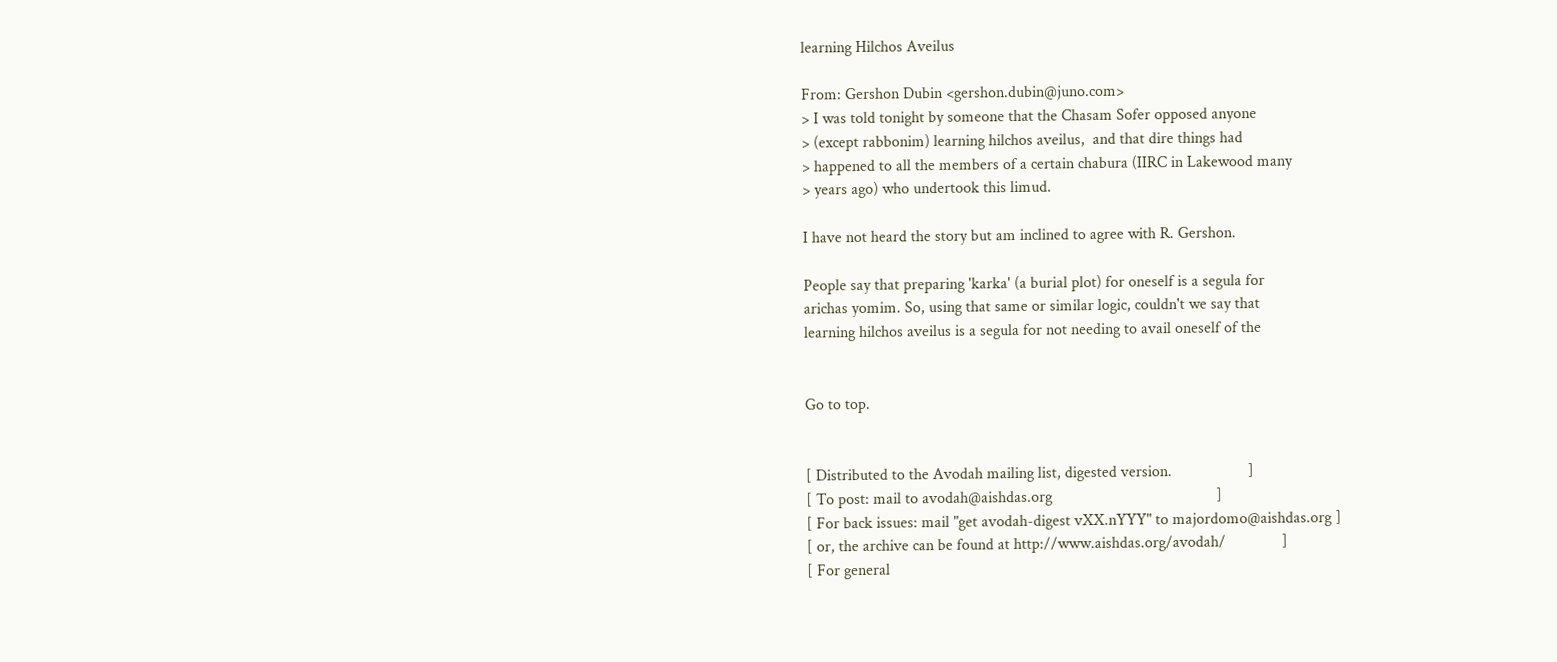learning Hilchos Aveilus

From: Gershon Dubin <gershon.dubin@juno.com>
> I was told tonight by someone that the Chasam Sofer opposed anyone
> (except rabbonim) learning hilchos aveilus,  and that dire things had
> happened to all the members of a certain chabura (IIRC in Lakewood many
> years ago) who undertook this limud.

I have not heard the story but am inclined to agree with R. Gershon.

People say that preparing 'karka' (a burial plot) for oneself is a segula for
arichas yomim. So, using that same or similar logic, couldn't we say that
learning hilchos aveilus is a segula for not needing to avail oneself of the


Go to top.


[ Distributed to the Avodah mailing list, digested version.                   ]
[ To post: mail to avodah@aishdas.org                                         ]
[ For back issues: mail "get avodah-digest vXX.nYYY" to majordomo@aishdas.org ]
[ or, the archive can be found at http://www.aishdas.org/avodah/              ]
[ For general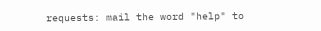requests: mail the word "help" to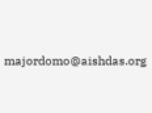majordomo@aishdas.org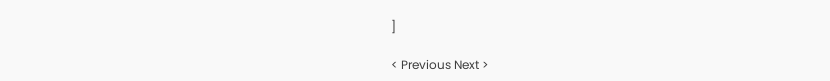]

< Previous Next >